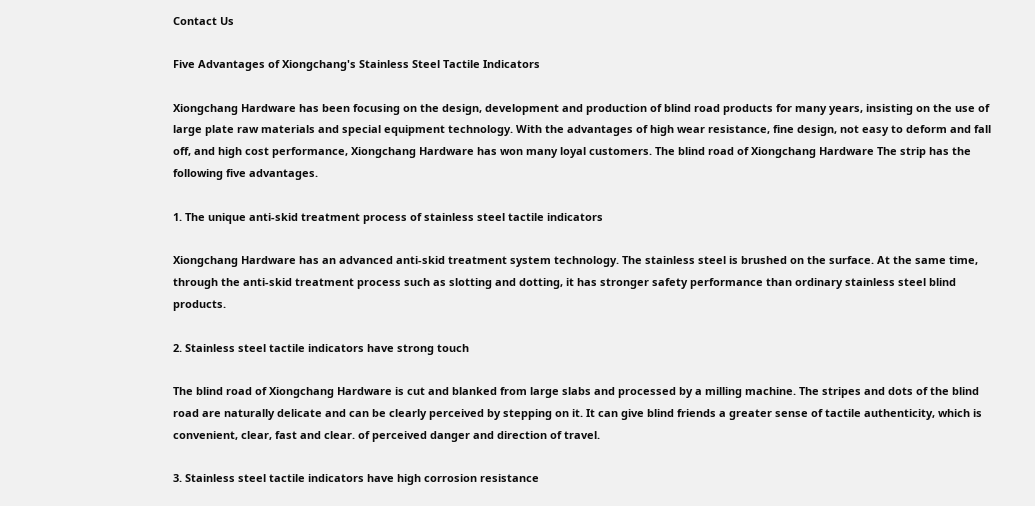Contact Us

Five Advantages of Xiongchang's Stainless Steel Tactile Indicators

Xiongchang Hardware has been focusing on the design, development and production of blind road products for many years, insisting on the use of large plate raw materials and special equipment technology. With the advantages of high wear resistance, fine design, not easy to deform and fall off, and high cost performance, Xiongchang Hardware has won many loyal customers. The blind road of Xiongchang Hardware The strip has the following five advantages.

1. The unique anti-skid treatment process of stainless steel tactile indicators

Xiongchang Hardware has an advanced anti-skid treatment system technology. The stainless steel is brushed on the surface. At the same time, through the anti-skid treatment process such as slotting and dotting, it has stronger safety performance than ordinary stainless steel blind products.

2. Stainless steel tactile indicators have strong touch

The blind road of Xiongchang Hardware is cut and blanked from large slabs and processed by a milling machine. The stripes and dots of the blind road are naturally delicate and can be clearly perceived by stepping on it. It can give blind friends a greater sense of tactile authenticity, which is convenient, clear, fast and clear. of perceived danger and direction of travel.

3. Stainless steel tactile indicators have high corrosion resistance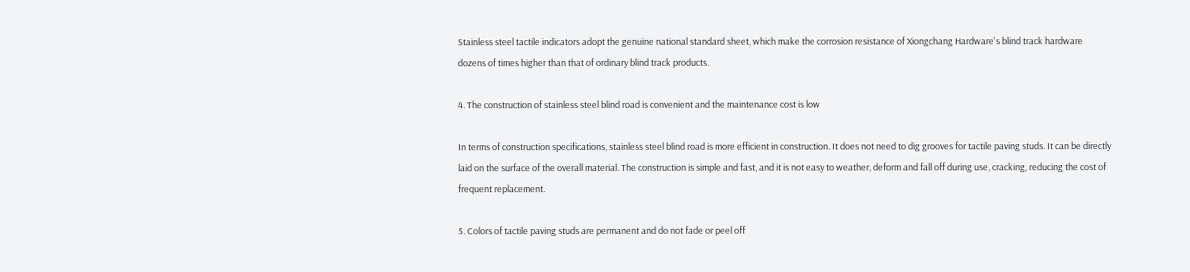Stainless steel tactile indicators adopt the genuine national standard sheet, which make the corrosion resistance of Xiongchang Hardware's blind track hardware dozens of times higher than that of ordinary blind track products.

4. The construction of stainless steel blind road is convenient and the maintenance cost is low

In terms of construction specifications, stainless steel blind road is more efficient in construction. It does not need to dig grooves for tactile paving studs. It can be directly laid on the surface of the overall material. The construction is simple and fast, and it is not easy to weather, deform and fall off during use, cracking, reducing the cost of frequent replacement.

5. Colors of tactile paving studs are permanent and do not fade or peel off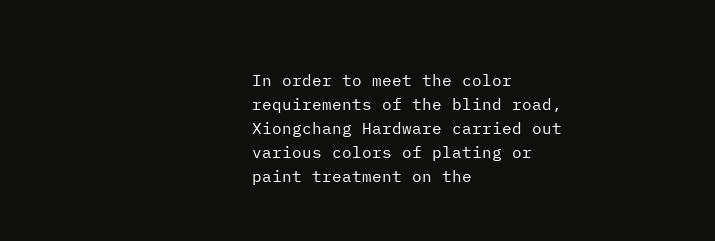In order to meet the color requirements of the blind road, Xiongchang Hardware carried out various colors of plating or paint treatment on the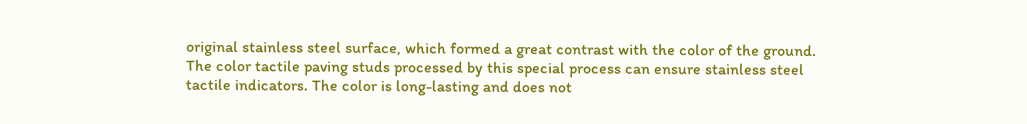original stainless steel surface, which formed a great contrast with the color of the ground. The color tactile paving studs processed by this special process can ensure stainless steel tactile indicators. The color is long-lasting and does not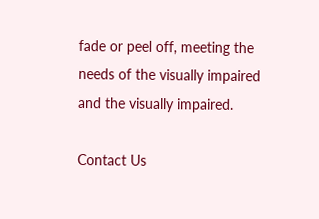fade or peel off, meeting the needs of the visually impaired and the visually impaired.

Contact Us